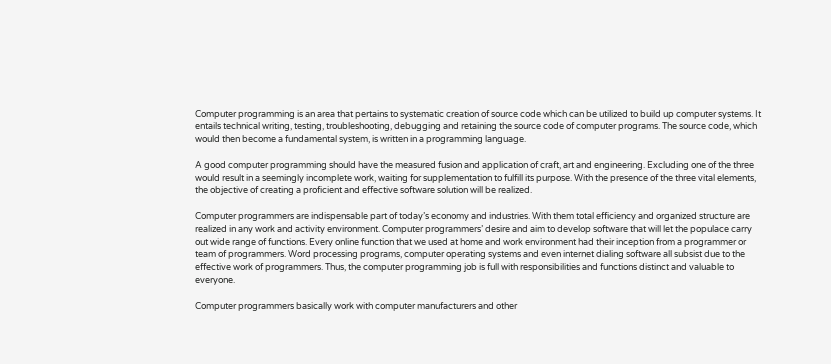Computer programming is an area that pertains to systematic creation of source code which can be utilized to build up computer systems. It entails technical writing, testing, troubleshooting, debugging and retaining the source code of computer programs. The source code, which would then become a fundamental system, is written in a programming language.

A good computer programming should have the measured fusion and application of craft, art and engineering. Excluding one of the three would result in a seemingly incomplete work, waiting for supplementation to fulfill its purpose. With the presence of the three vital elements, the objective of creating a proficient and effective software solution will be realized.

Computer programmers are indispensable part of today’s economy and industries. With them total efficiency and organized structure are realized in any work and activity environment. Computer programmers’ desire and aim to develop software that will let the populace carry out wide range of functions. Every online function that we used at home and work environment had their inception from a programmer or team of programmers. Word processing programs, computer operating systems and even internet dialing software all subsist due to the effective work of programmers. Thus, the computer programming job is full with responsibilities and functions distinct and valuable to everyone.

Computer programmers basically work with computer manufacturers and other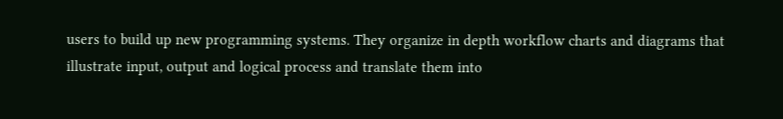users to build up new programming systems. They organize in depth workflow charts and diagrams that illustrate input, output and logical process and translate them into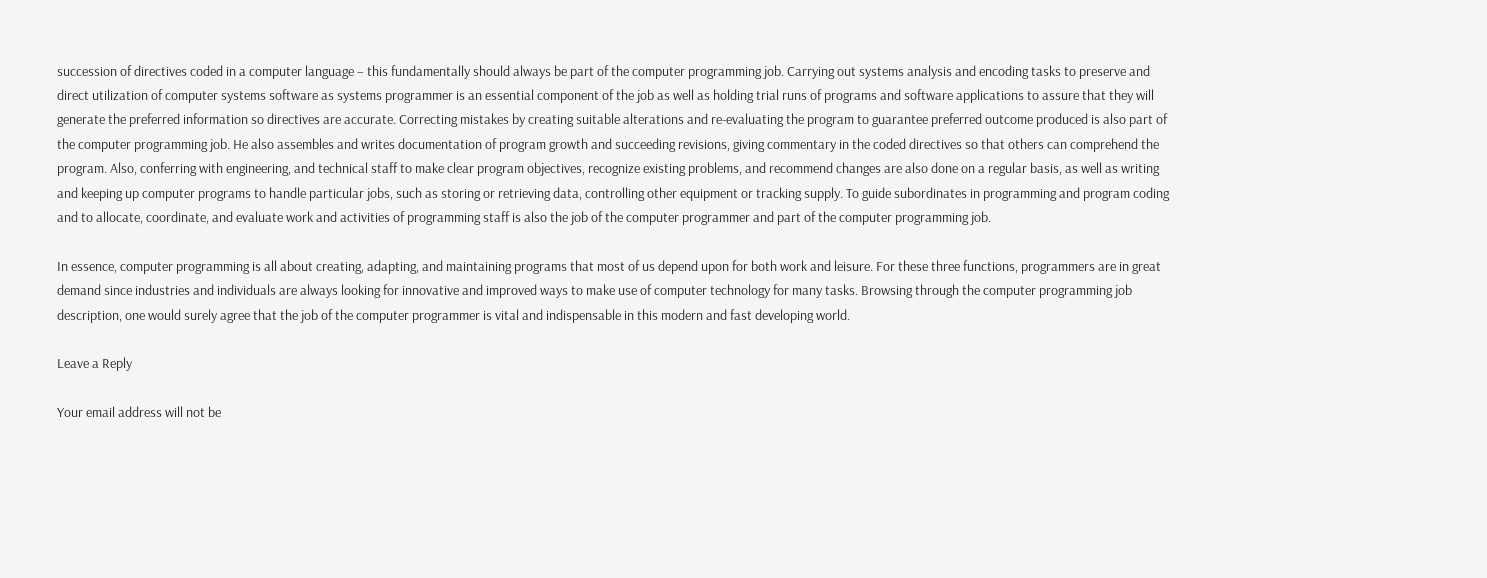succession of directives coded in a computer language – this fundamentally should always be part of the computer programming job. Carrying out systems analysis and encoding tasks to preserve and direct utilization of computer systems software as systems programmer is an essential component of the job as well as holding trial runs of programs and software applications to assure that they will generate the preferred information so directives are accurate. Correcting mistakes by creating suitable alterations and re-evaluating the program to guarantee preferred outcome produced is also part of the computer programming job. He also assembles and writes documentation of program growth and succeeding revisions, giving commentary in the coded directives so that others can comprehend the program. Also, conferring with engineering, and technical staff to make clear program objectives, recognize existing problems, and recommend changes are also done on a regular basis, as well as writing and keeping up computer programs to handle particular jobs, such as storing or retrieving data, controlling other equipment or tracking supply. To guide subordinates in programming and program coding and to allocate, coordinate, and evaluate work and activities of programming staff is also the job of the computer programmer and part of the computer programming job.

In essence, computer programming is all about creating, adapting, and maintaining programs that most of us depend upon for both work and leisure. For these three functions, programmers are in great demand since industries and individuals are always looking for innovative and improved ways to make use of computer technology for many tasks. Browsing through the computer programming job description, one would surely agree that the job of the computer programmer is vital and indispensable in this modern and fast developing world.

Leave a Reply

Your email address will not be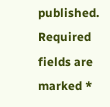published. Required fields are marked *